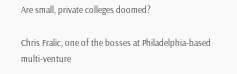Are small, private colleges doomed?

Chris Fralic, one of the bosses at Philadelphia-based multi-venture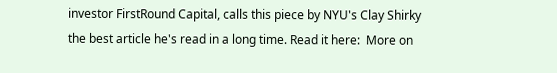investor FirstRound Capital, calls this piece by NYU's Clay Shirky the best article he's read in a long time. Read it here:  More on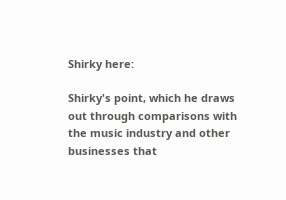Shirky here:

Shirky's point, which he draws out through comparisons with the music industry and other businesses that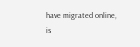have migrated online, is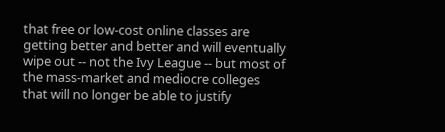that free or low-cost online classes are getting better and better and will eventually wipe out -- not the Ivy League -- but most of the mass-market and mediocre colleges that will no longer be able to justify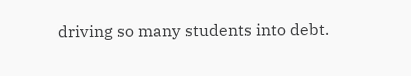driving so many students into debt.